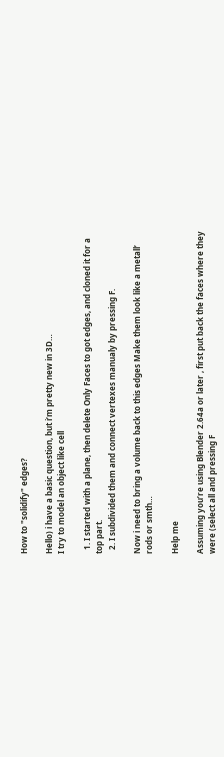How to "solidify" edges?

Hello) i have a basic question, but i’m pretty new in 3D…
I try to model an object like cell

  1. I started with a plane, then delete Only Faces to got edges, and cloned it for a top part.
  2. I subdivided them and connect vertexes manualy by pressing F.

Now i need to bring a volume back to this edges Make them look like a metall’ rods or smth…

Help me

Assuming you’re using Blender 2.64a or later , first put back the faces where they were (select all and pressing F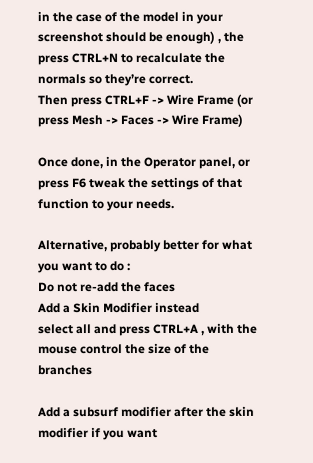in the case of the model in your screenshot should be enough) , the press CTRL+N to recalculate the normals so they’re correct.
Then press CTRL+F -> Wire Frame (or press Mesh -> Faces -> Wire Frame)

Once done, in the Operator panel, or press F6 tweak the settings of that function to your needs.

Alternative, probably better for what you want to do :
Do not re-add the faces
Add a Skin Modifier instead
select all and press CTRL+A , with the mouse control the size of the branches

Add a subsurf modifier after the skin modifier if you want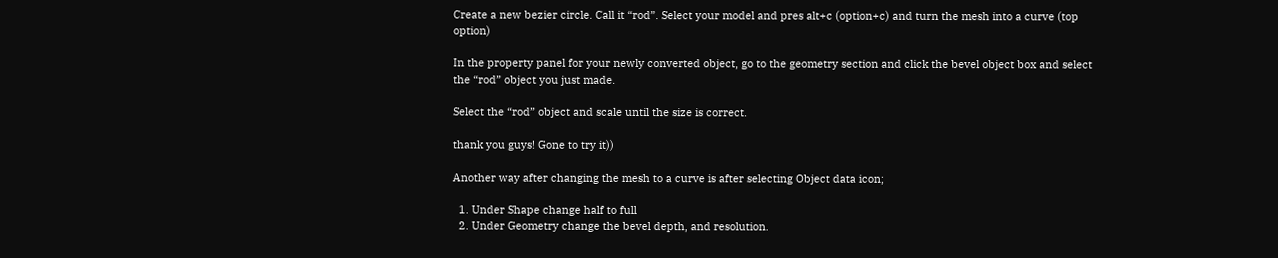Create a new bezier circle. Call it “rod”. Select your model and pres alt+c (option+c) and turn the mesh into a curve (top option)

In the property panel for your newly converted object, go to the geometry section and click the bevel object box and select the “rod” object you just made.

Select the “rod” object and scale until the size is correct.

thank you guys! Gone to try it))

Another way after changing the mesh to a curve is after selecting Object data icon;

  1. Under Shape change half to full
  2. Under Geometry change the bevel depth, and resolution.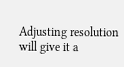Adjusting resolution will give it a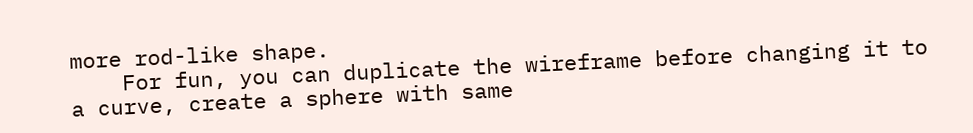more rod-like shape.
    For fun, you can duplicate the wireframe before changing it to a curve, create a sphere with same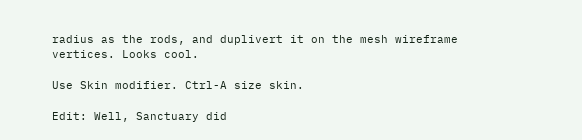radius as the rods, and duplivert it on the mesh wireframe vertices. Looks cool.

Use Skin modifier. Ctrl-A size skin.

Edit: Well, Sanctuary did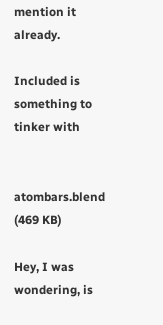mention it already.

Included is something to tinker with


atombars.blend (469 KB)

Hey, I was wondering, is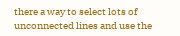there a way to select lots of unconnected lines and use the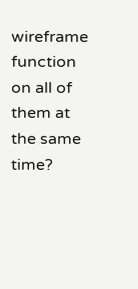wireframe function on all of them at the same time?